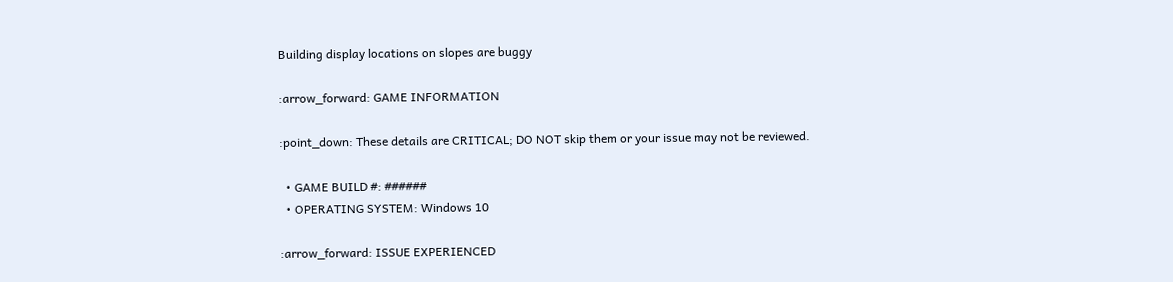Building display locations on slopes are buggy

:arrow_forward: GAME INFORMATION

:point_down: These details are CRITICAL; DO NOT skip them or your issue may not be reviewed.

  • GAME BUILD #: ######
  • OPERATING SYSTEM: Windows 10

:arrow_forward: ISSUE EXPERIENCED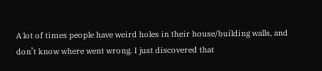A lot of times people have weird holes in their house/building walls, and don’t know where went wrong. I just discovered that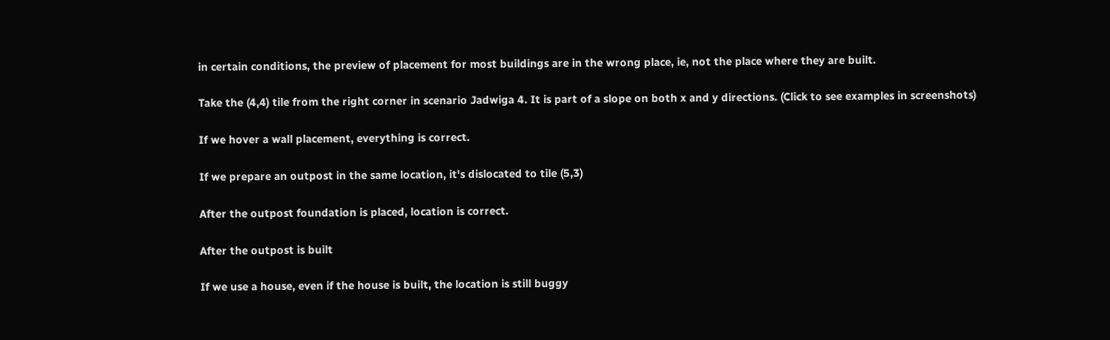in certain conditions, the preview of placement for most buildings are in the wrong place, ie, not the place where they are built.

Take the (4,4) tile from the right corner in scenario Jadwiga 4. It is part of a slope on both x and y directions. (Click to see examples in screenshots)

If we hover a wall placement, everything is correct.

If we prepare an outpost in the same location, it's dislocated to tile (5,3)

After the outpost foundation is placed, location is correct.

After the outpost is built

If we use a house, even if the house is built, the location is still buggy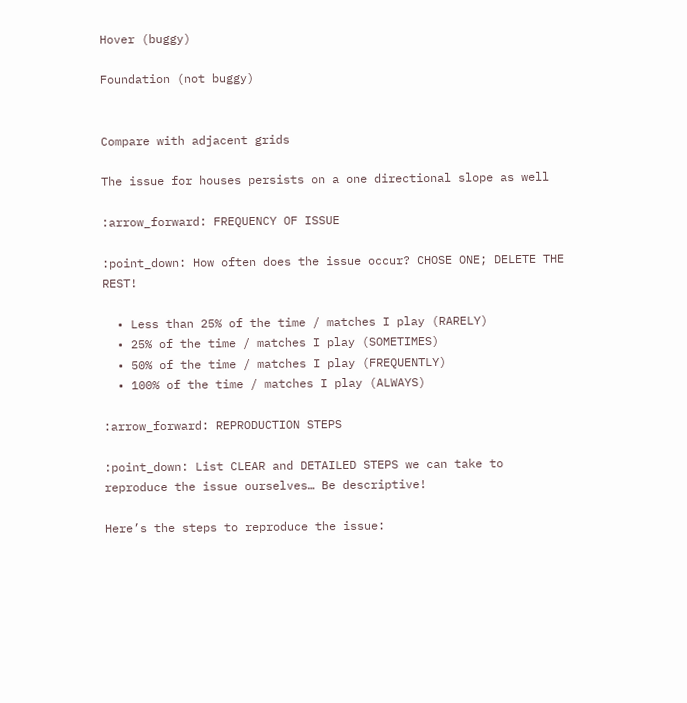Hover (buggy)

Foundation (not buggy)


Compare with adjacent grids

The issue for houses persists on a one directional slope as well

:arrow_forward: FREQUENCY OF ISSUE

:point_down: How often does the issue occur? CHOSE ONE; DELETE THE REST!

  • Less than 25% of the time / matches I play (RARELY)
  • 25% of the time / matches I play (SOMETIMES)
  • 50% of the time / matches I play (FREQUENTLY)
  • 100% of the time / matches I play (ALWAYS)

:arrow_forward: REPRODUCTION STEPS

:point_down: List CLEAR and DETAILED STEPS we can take to reproduce the issue ourselves… Be descriptive!

Here’s the steps to reproduce the issue: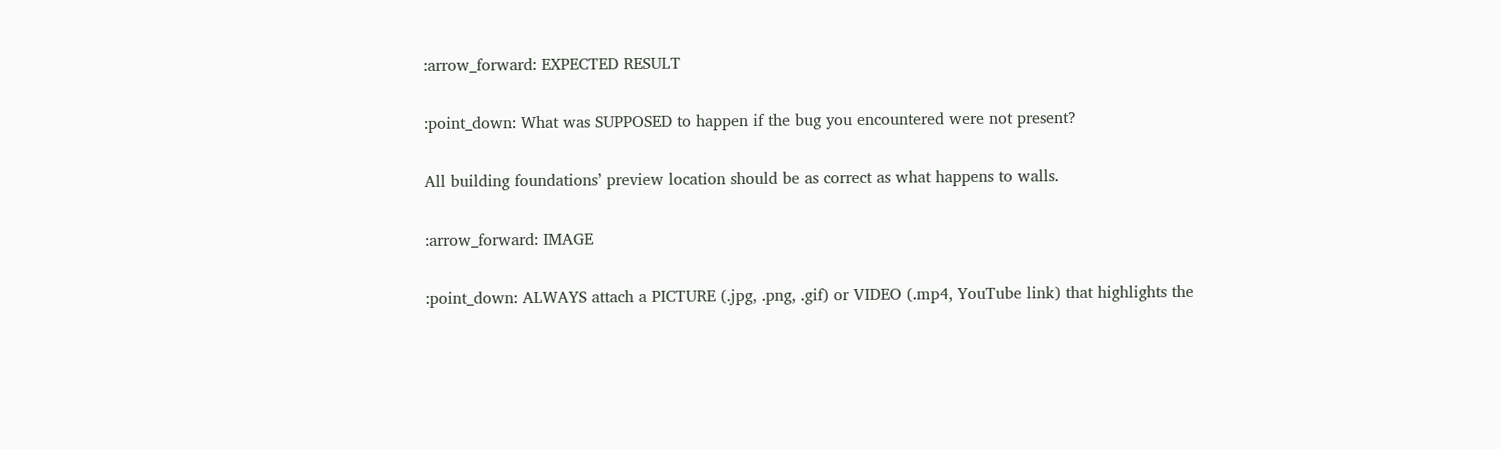:arrow_forward: EXPECTED RESULT

:point_down: What was SUPPOSED to happen if the bug you encountered were not present?

All building foundations’ preview location should be as correct as what happens to walls.

:arrow_forward: IMAGE

:point_down: ALWAYS attach a PICTURE (.jpg, .png, .gif) or VIDEO (.mp4, YouTube link) that highlights the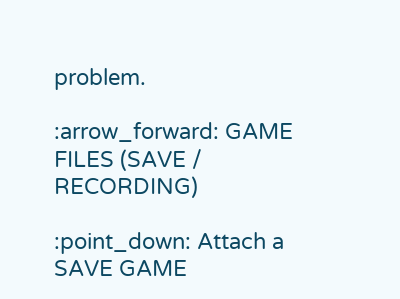problem.

:arrow_forward: GAME FILES (SAVE / RECORDING)

:point_down: Attach a SAVE GAME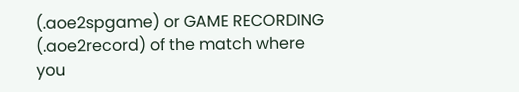(.aoe2spgame) or GAME RECORDING (.aoe2record) of the match where you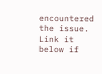encountered the issue. Link it below if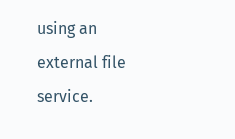using an external file service.